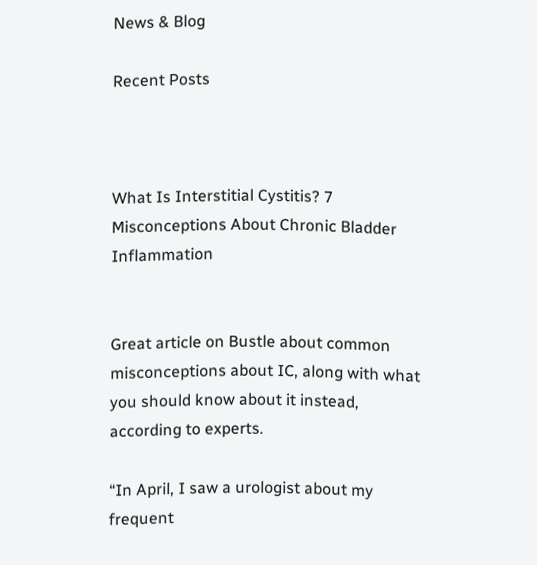News & Blog

Recent Posts



What Is Interstitial Cystitis? 7 Misconceptions About Chronic Bladder Inflammation


Great article on Bustle about common misconceptions about IC, along with what you should know about it instead, according to experts.

“In April, I saw a urologist about my frequent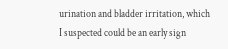urination and bladder irritation, which I suspected could be an early sign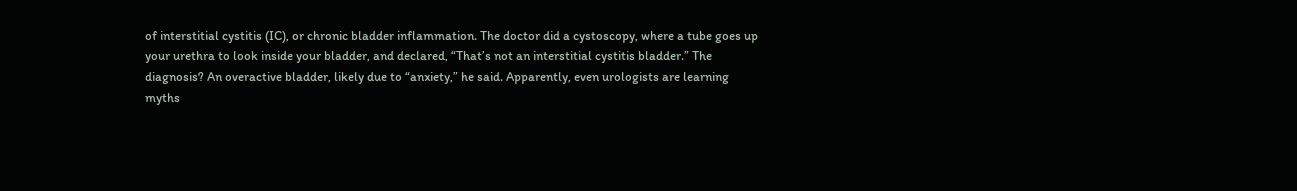of interstitial cystitis (IC), or chronic bladder inflammation. The doctor did a cystoscopy, where a tube goes up your urethra to look inside your bladder, and declared, “That’s not an interstitial cystitis bladder.” The diagnosis? An overactive bladder, likely due to “anxiety,” he said. Apparently, even urologists are learning myths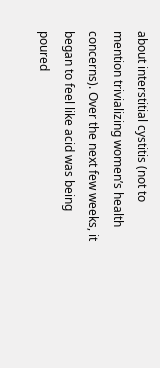about interstitial cystitis (not to mention trivializing women’s health concerns). Over the next few weeks, it began to feel like acid was being poured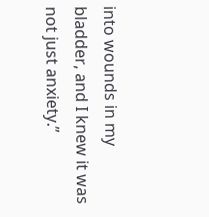into wounds in my bladder, and I knew it was not just anxiety.”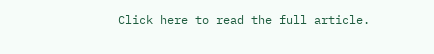Click here to read the full article.